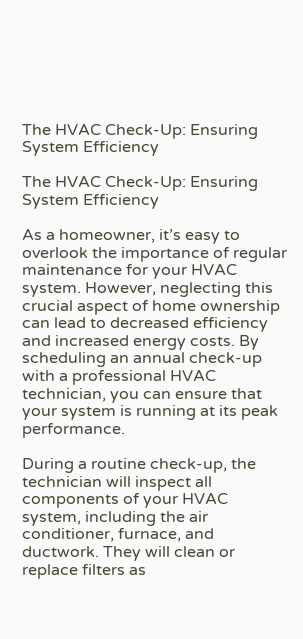The HVAC Check-Up: Ensuring System Efficiency

The HVAC Check-Up: Ensuring System Efficiency

As a homeowner, it’s easy to overlook the importance of regular maintenance for your HVAC system. However, neglecting this crucial aspect of home ownership can lead to decreased efficiency and increased energy costs. By scheduling an annual check-up with a professional HVAC technician, you can ensure that your system is running at its peak performance.

During a routine check-up, the technician will inspect all components of your HVAC system, including the air conditioner, furnace, and ductwork. They will clean or replace filters as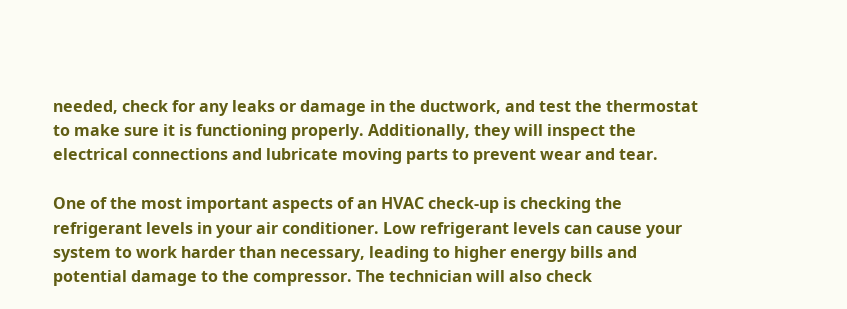needed, check for any leaks or damage in the ductwork, and test the thermostat to make sure it is functioning properly. Additionally, they will inspect the electrical connections and lubricate moving parts to prevent wear and tear.

One of the most important aspects of an HVAC check-up is checking the refrigerant levels in your air conditioner. Low refrigerant levels can cause your system to work harder than necessary, leading to higher energy bills and potential damage to the compressor. The technician will also check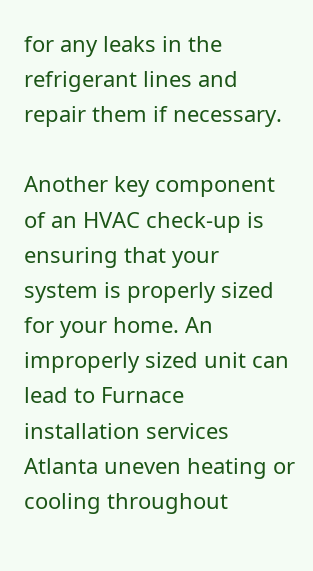for any leaks in the refrigerant lines and repair them if necessary.

Another key component of an HVAC check-up is ensuring that your system is properly sized for your home. An improperly sized unit can lead to Furnace installation services Atlanta uneven heating or cooling throughout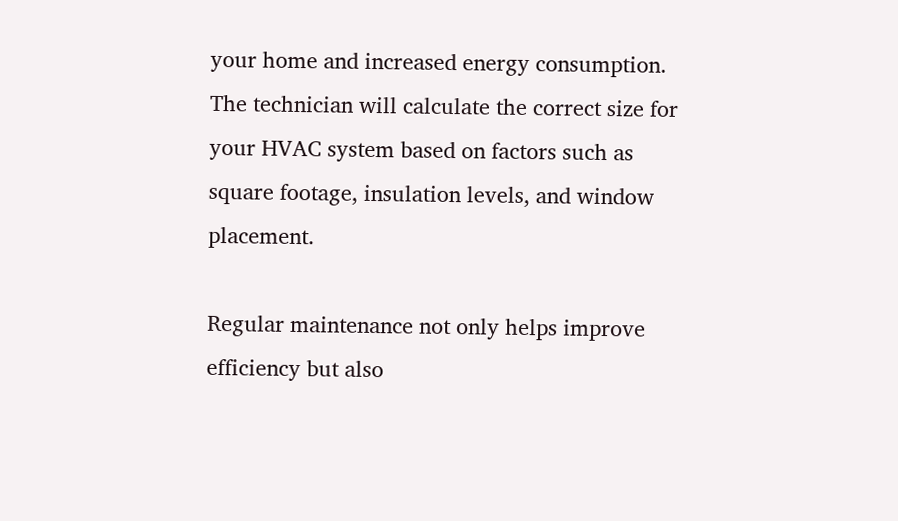your home and increased energy consumption. The technician will calculate the correct size for your HVAC system based on factors such as square footage, insulation levels, and window placement.

Regular maintenance not only helps improve efficiency but also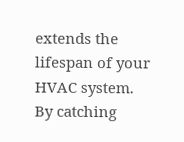extends the lifespan of your HVAC system. By catching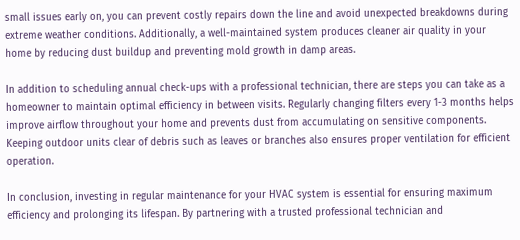small issues early on, you can prevent costly repairs down the line and avoid unexpected breakdowns during extreme weather conditions. Additionally, a well-maintained system produces cleaner air quality in your home by reducing dust buildup and preventing mold growth in damp areas.

In addition to scheduling annual check-ups with a professional technician, there are steps you can take as a homeowner to maintain optimal efficiency in between visits. Regularly changing filters every 1-3 months helps improve airflow throughout your home and prevents dust from accumulating on sensitive components. Keeping outdoor units clear of debris such as leaves or branches also ensures proper ventilation for efficient operation.

In conclusion, investing in regular maintenance for your HVAC system is essential for ensuring maximum efficiency and prolonging its lifespan. By partnering with a trusted professional technician and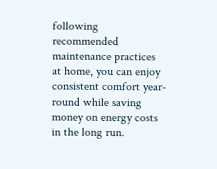following recommended maintenance practices at home, you can enjoy consistent comfort year-round while saving money on energy costs in the long run.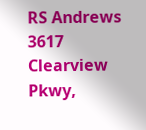RS Andrews
3617 Clearview Pkwy,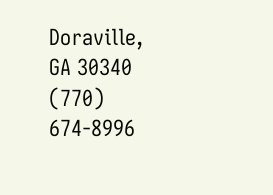Doraville, GA 30340
(770) 674-8996